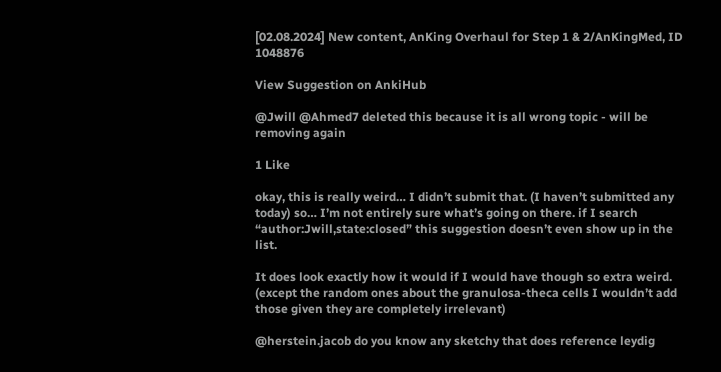[02.08.2024] New content, AnKing Overhaul for Step 1 & 2/AnKingMed, ID 1048876

View Suggestion on AnkiHub

@Jwill @Ahmed7 deleted this because it is all wrong topic - will be removing again

1 Like

okay, this is really weird… I didn’t submit that. (I haven’t submitted any today) so… I’m not entirely sure what’s going on there. if I search “author:Jwill,state:closed” this suggestion doesn’t even show up in the list.

It does look exactly how it would if I would have though so extra weird. (except the random ones about the granulosa-theca cells I wouldn’t add those given they are completely irrelevant)

@herstein.jacob do you know any sketchy that does reference leydig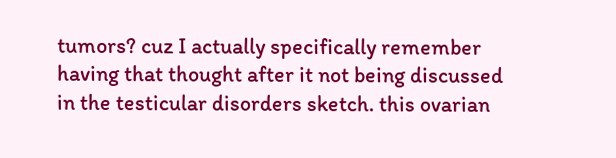tumors? cuz I actually specifically remember having that thought after it not being discussed in the testicular disorders sketch. this ovarian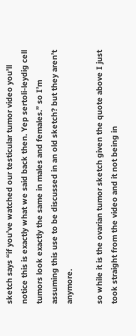sketch says “if you’ve watched our testicular tumor video you’ll notice this is exactly what we said back then. Yep sertoli-leydig cell tumors look exactly the same in males and females.” so I’m assuming this use to be discussed in an old sketch? but they aren’t anymore.

so while it is the ovarian tumor sketch given the quote above I just took straight from the video and it not being in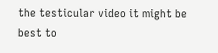the testicular video it might be best to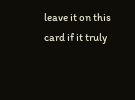leave it on this card if it truly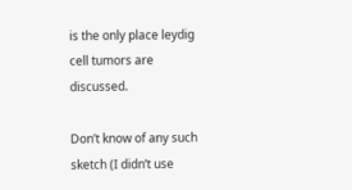is the only place leydig cell tumors are discussed.

Don’t know of any such sketch (I didn’t use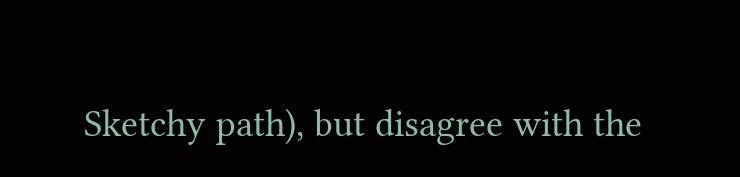Sketchy path), but disagree with the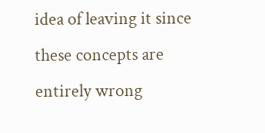idea of leaving it since these concepts are entirely wrong